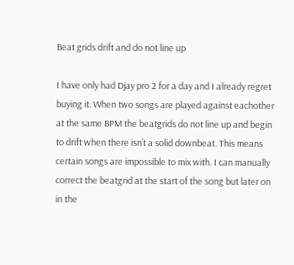Beat grids drift and do not line up

I have only had Djay pro 2 for a day and I already regret buying it. When two songs are played against eachother at the same BPM the beatgrids do not line up and begin to drift when there isn’t a solid downbeat. This means certain songs are impossible to mix with. I can manually correct the beatgrid at the start of the song but later on in the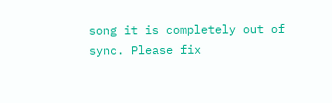song it is completely out of sync. Please fix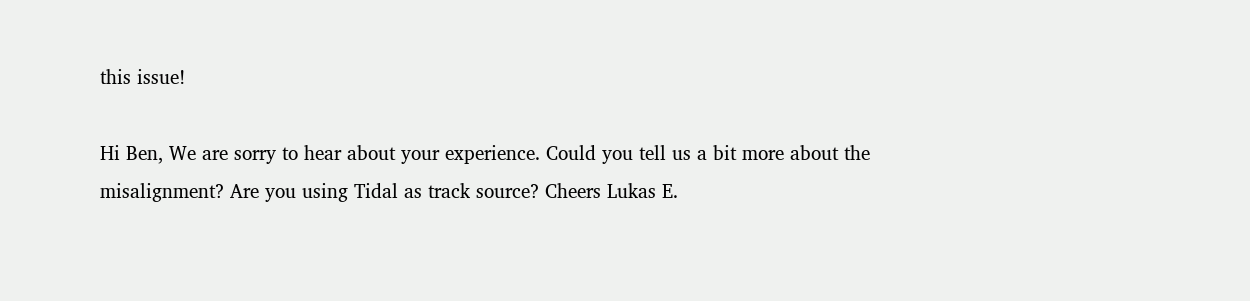this issue!

Hi Ben, We are sorry to hear about your experience. Could you tell us a bit more about the misalignment? Are you using Tidal as track source? Cheers Lukas E.